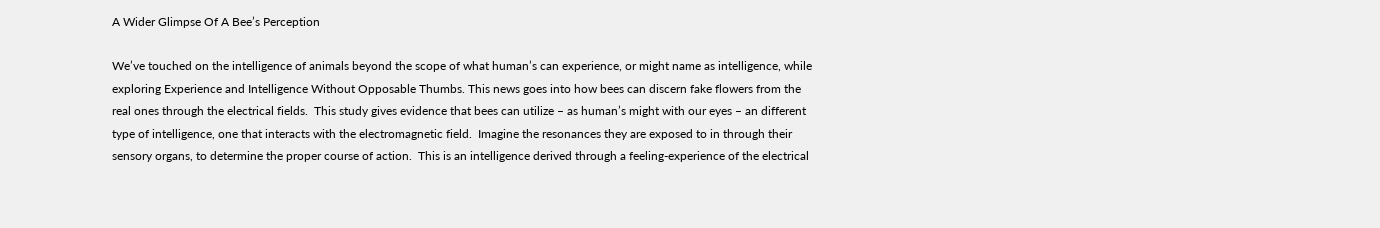A Wider Glimpse Of A Bee’s Perception

We’ve touched on the intelligence of animals beyond the scope of what human’s can experience, or might name as intelligence, while exploring Experience and Intelligence Without Opposable Thumbs. This news goes into how bees can discern fake flowers from the real ones through the electrical fields.  This study gives evidence that bees can utilize – as human’s might with our eyes – an different type of intelligence, one that interacts with the electromagnetic field.  Imagine the resonances they are exposed to in through their sensory organs, to determine the proper course of action.  This is an intelligence derived through a feeling-experience of the electrical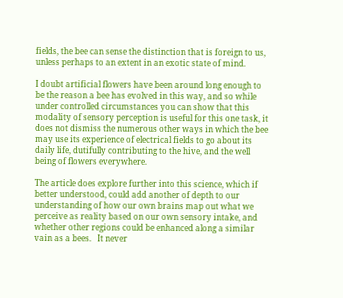fields, the bee can sense the distinction that is foreign to us, unless perhaps to an extent in an exotic state of mind.

I doubt artificial flowers have been around long enough to be the reason a bee has evolved in this way, and so while under controlled circumstances you can show that this modality of sensory perception is useful for this one task, it does not dismiss the numerous other ways in which the bee may use its experience of electrical fields to go about its daily life, dutifully contributing to the hive, and the well being of flowers everywhere.

The article does explore further into this science, which if better understood, could add another of depth to our understanding of how our own brains map out what we perceive as reality based on our own sensory intake, and whether other regions could be enhanced along a similar vain as a bees.   It never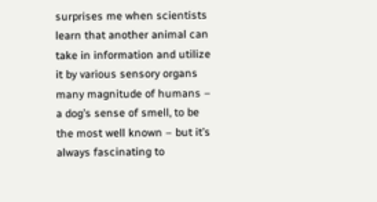surprises me when scientists learn that another animal can take in information and utilize it by various sensory organs many magnitude of humans – a dog’s sense of smell, to be the most well known – but it’s always fascinating to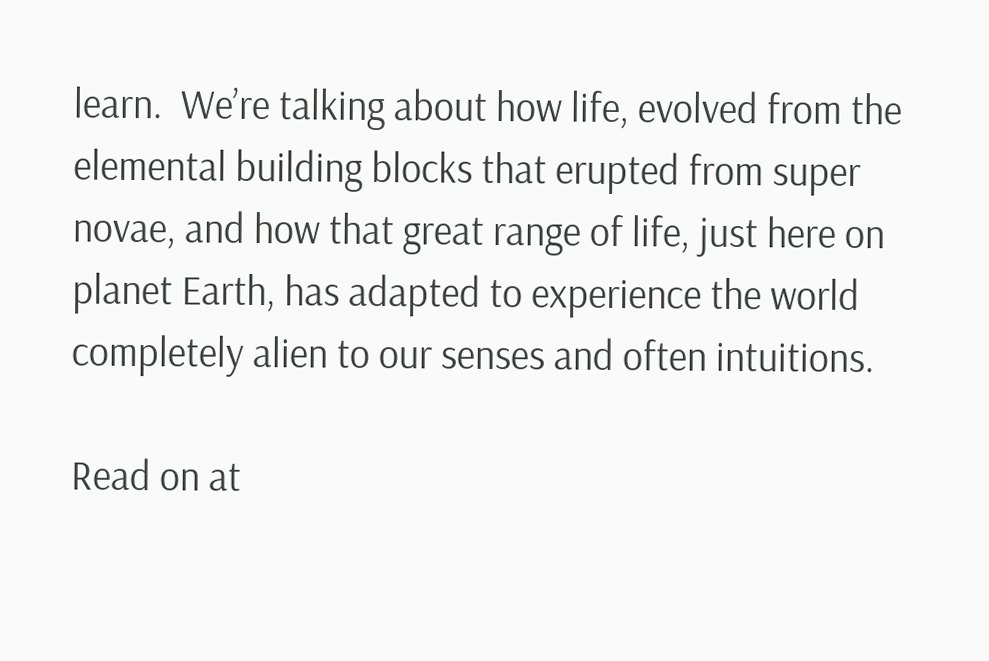learn.  We’re talking about how life, evolved from the elemental building blocks that erupted from super novae, and how that great range of life, just here on planet Earth, has adapted to experience the world completely alien to our senses and often intuitions.

Read on at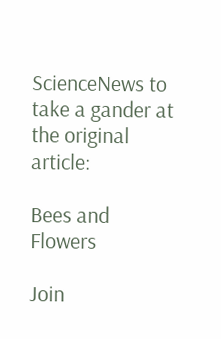ScienceNews to take a gander at the original article:

Bees and Flowers

Join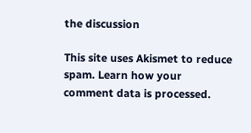the discussion

This site uses Akismet to reduce spam. Learn how your comment data is processed.